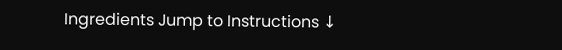Ingredients Jump to Instructions ↓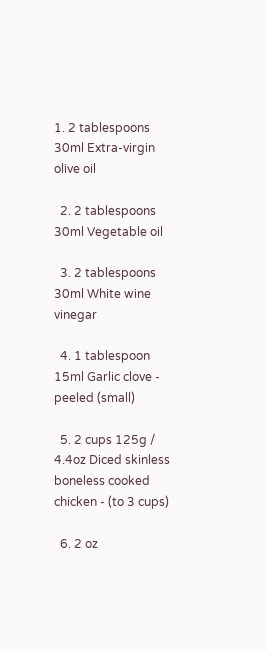1. 2 tablespoons 30ml Extra-virgin olive oil

  2. 2 tablespoons 30ml Vegetable oil

  3. 2 tablespoons 30ml White wine vinegar

  4. 1 tablespoon 15ml Garlic clove - peeled (small)

  5. 2 cups 125g / 4.4oz Diced skinless boneless cooked chicken - (to 3 cups)

  6. 2 oz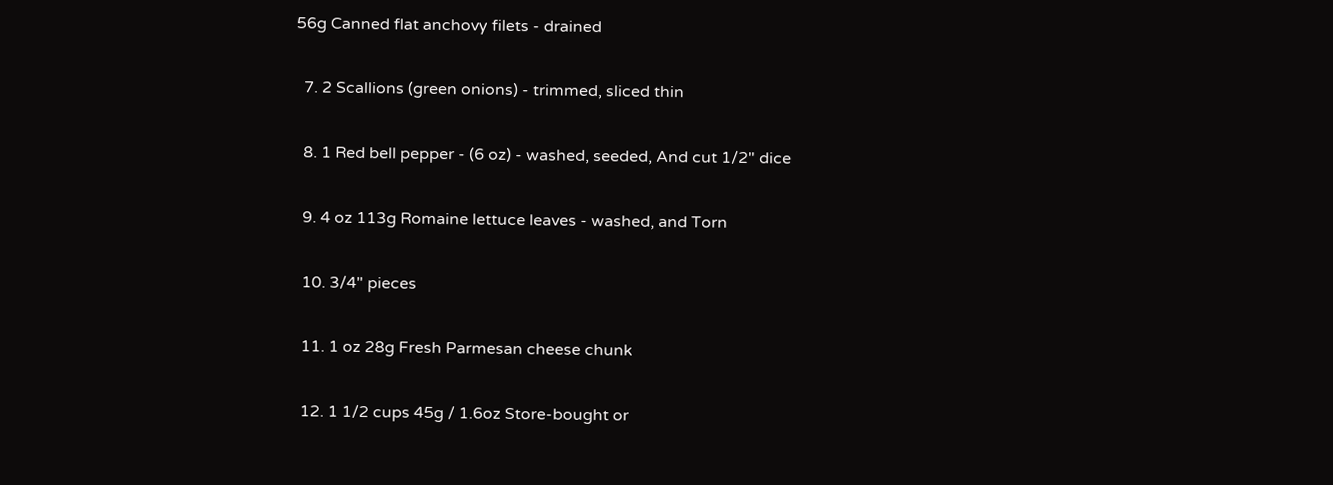56g Canned flat anchovy filets - drained

  7. 2 Scallions (green onions) - trimmed, sliced thin

  8. 1 Red bell pepper - (6 oz) - washed, seeded, And cut 1/2" dice

  9. 4 oz 113g Romaine lettuce leaves - washed, and Torn

  10. 3/4" pieces

  11. 1 oz 28g Fresh Parmesan cheese chunk

  12. 1 1/2 cups 45g / 1.6oz Store-bought or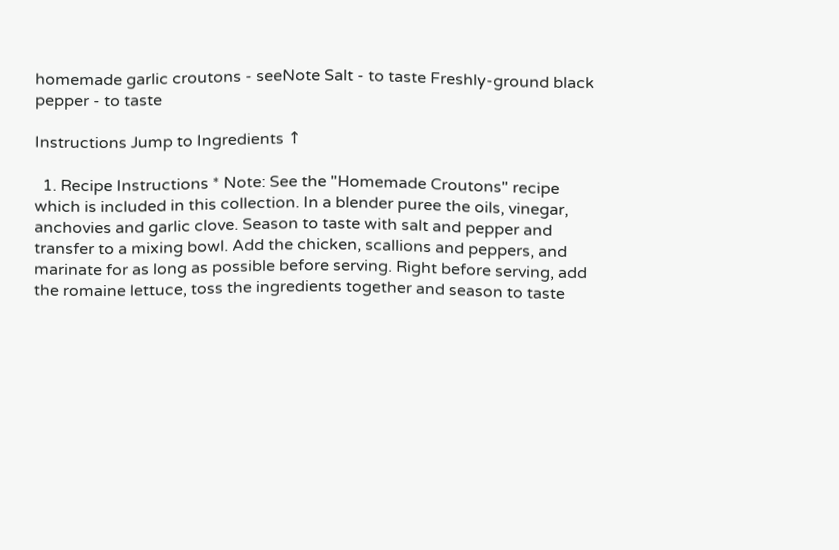homemade garlic croutons - seeNote Salt - to taste Freshly-ground black pepper - to taste

Instructions Jump to Ingredients ↑

  1. Recipe Instructions * Note: See the "Homemade Croutons" recipe which is included in this collection. In a blender puree the oils, vinegar, anchovies and garlic clove. Season to taste with salt and pepper and transfer to a mixing bowl. Add the chicken, scallions and peppers, and marinate for as long as possible before serving. Right before serving, add the romaine lettuce, toss the ingredients together and season to taste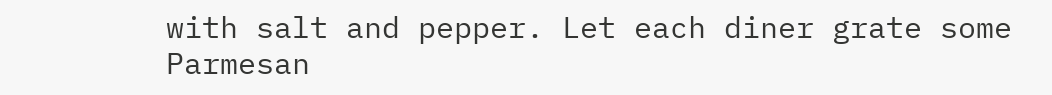with salt and pepper. Let each diner grate some Parmesan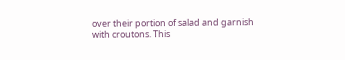over their portion of salad and garnish with croutons. This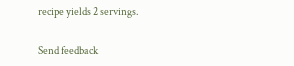recipe yields 2 servings.


Send feedback